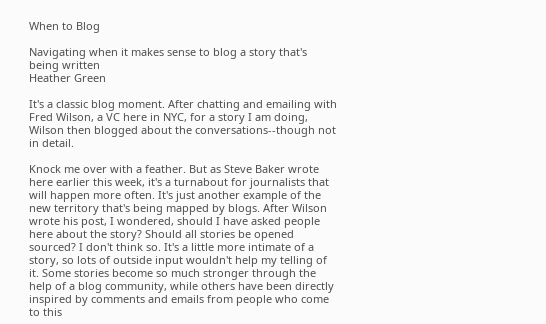When to Blog

Navigating when it makes sense to blog a story that's being written
Heather Green

It's a classic blog moment. After chatting and emailing with Fred Wilson, a VC here in NYC, for a story I am doing, Wilson then blogged about the conversations--though not in detail.

Knock me over with a feather. But as Steve Baker wrote here earlier this week, it's a turnabout for journalists that will happen more often. It's just another example of the new territory that's being mapped by blogs. After Wilson wrote his post, I wondered, should I have asked people here about the story? Should all stories be opened sourced? I don't think so. It's a little more intimate of a story, so lots of outside input wouldn't help my telling of it. Some stories become so much stronger through the help of a blog community, while others have been directly inspired by comments and emails from people who come to this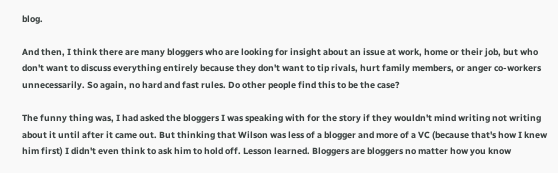blog.

And then, I think there are many bloggers who are looking for insight about an issue at work, home or their job, but who don't want to discuss everything entirely because they don't want to tip rivals, hurt family members, or anger co-workers unnecessarily. So again, no hard and fast rules. Do other people find this to be the case?

The funny thing was, I had asked the bloggers I was speaking with for the story if they wouldn't mind writing not writing about it until after it came out. But thinking that Wilson was less of a blogger and more of a VC (because that's how I knew him first) I didn't even think to ask him to hold off. Lesson learned. Bloggers are bloggers no matter how you know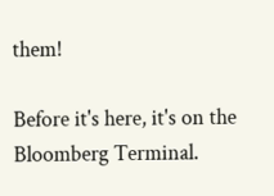them!

Before it's here, it's on the Bloomberg Terminal.